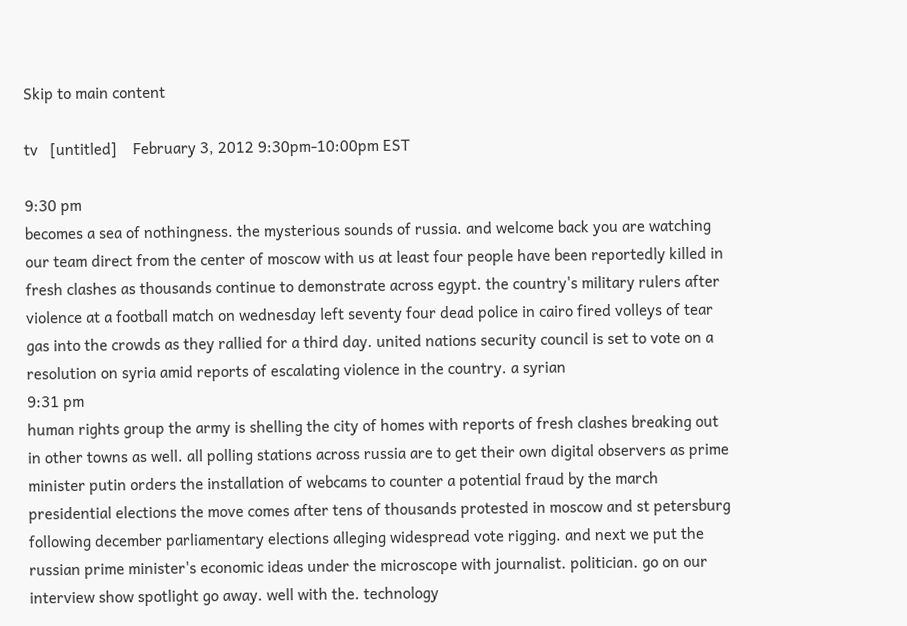Skip to main content

tv   [untitled]    February 3, 2012 9:30pm-10:00pm EST

9:30 pm
becomes a sea of nothingness. the mysterious sounds of russia. and welcome back you are watching our team direct from the center of moscow with us at least four people have been reportedly killed in fresh clashes as thousands continue to demonstrate across egypt. the country's military rulers after violence at a football match on wednesday left seventy four dead police in cairo fired volleys of tear gas into the crowds as they rallied for a third day. united nations security council is set to vote on a resolution on syria amid reports of escalating violence in the country. a syrian
9:31 pm
human rights group the army is shelling the city of homes with reports of fresh clashes breaking out in other towns as well. all polling stations across russia are to get their own digital observers as prime minister putin orders the installation of webcams to counter a potential fraud by the march presidential elections the move comes after tens of thousands protested in moscow and st petersburg following december parliamentary elections alleging widespread vote rigging. and next we put the russian prime minister's economic ideas under the microscope with journalist. politician. go on our interview show spotlight go away. well with the. technology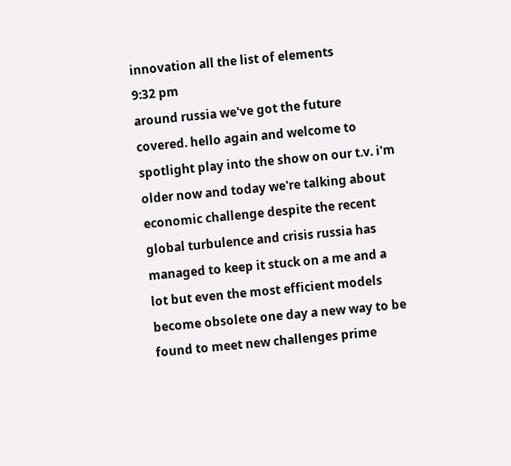innovation all the list of elements
9:32 pm
around russia we've got the future covered. hello again and welcome to spotlight play into the show on our t.v. i'm older now and today we're talking about economic challenge despite the recent global turbulence and crisis russia has managed to keep it stuck on a me and a lot but even the most efficient models become obsolete one day a new way to be found to meet new challenges prime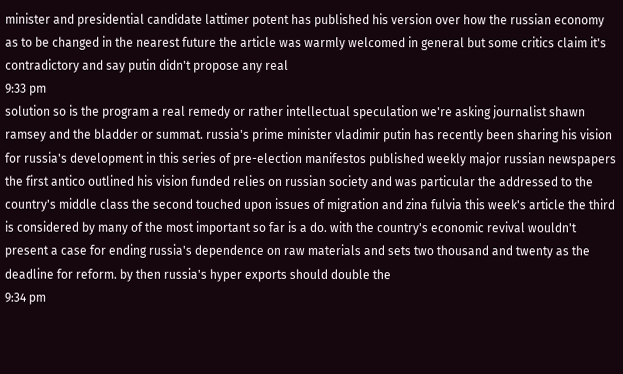minister and presidential candidate lattimer potent has published his version over how the russian economy as to be changed in the nearest future the article was warmly welcomed in general but some critics claim it's contradictory and say putin didn't propose any real
9:33 pm
solution so is the program a real remedy or rather intellectual speculation we're asking journalist shawn ramsey and the bladder or summat. russia's prime minister vladimir putin has recently been sharing his vision for russia's development in this series of pre-election manifestos published weekly major russian newspapers the first antico outlined his vision funded relies on russian society and was particular the addressed to the country's middle class the second touched upon issues of migration and zina fulvia this week's article the third is considered by many of the most important so far is a do. with the country's economic revival wouldn't present a case for ending russia's dependence on raw materials and sets two thousand and twenty as the deadline for reform. by then russia's hyper exports should double the
9:34 pm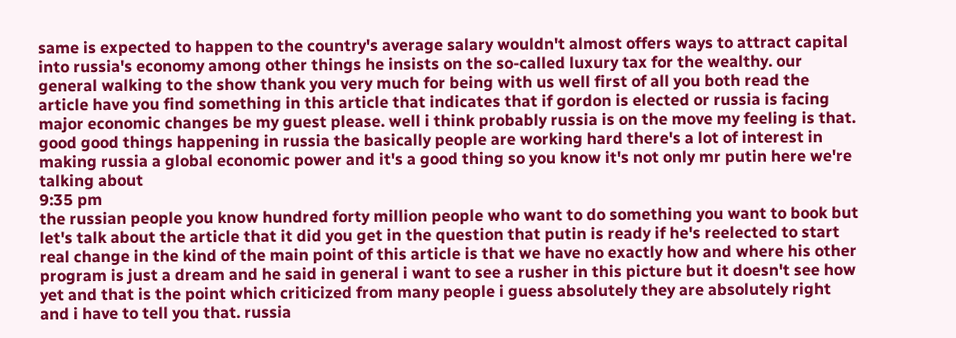same is expected to happen to the country's average salary wouldn't almost offers ways to attract capital into russia's economy among other things he insists on the so-called luxury tax for the wealthy. our general walking to the show thank you very much for being with us well first of all you both read the article have you find something in this article that indicates that if gordon is elected or russia is facing major economic changes be my guest please. well i think probably russia is on the move my feeling is that. good good things happening in russia the basically people are working hard there's a lot of interest in making russia a global economic power and it's a good thing so you know it's not only mr putin here we're talking about
9:35 pm
the russian people you know hundred forty million people who want to do something you want to book but let's talk about the article that it did you get in the question that putin is ready if he's reelected to start real change in the kind of the main point of this article is that we have no exactly how and where his other program is just a dream and he said in general i want to see a rusher in this picture but it doesn't see how yet and that is the point which criticized from many people i guess absolutely they are absolutely right and i have to tell you that. russia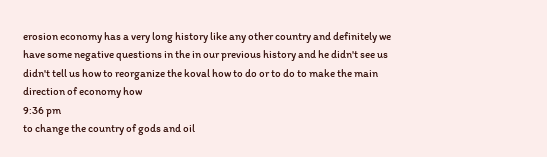erosion economy has a very long history like any other country and definitely we have some negative questions in the in our previous history and he didn't see us didn't tell us how to reorganize the koval how to do or to do to make the main direction of economy how
9:36 pm
to change the country of gods and oil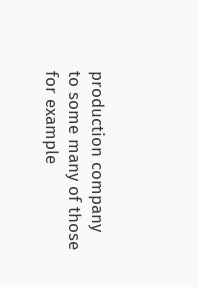production company to some many of those for example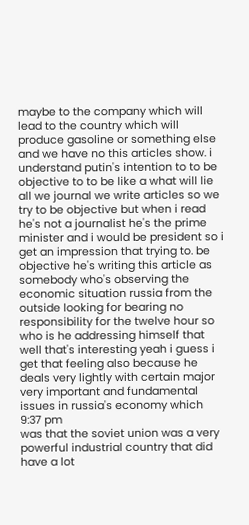maybe to the company which will lead to the country which will produce gasoline or something else and we have no this articles show. i understand putin's intention to to be objective to to be like a what will lie all we journal we write articles so we try to be objective but when i read he's not a journalist he's the prime minister and i would be president so i get an impression that trying to. be objective he's writing this article as somebody who's observing the economic situation russia from the outside looking for bearing no responsibility for the twelve hour so who is he addressing himself that well that's interesting yeah i guess i get that feeling also because he deals very lightly with certain major very important and fundamental issues in russia's economy which
9:37 pm
was that the soviet union was a very powerful industrial country that did have a lot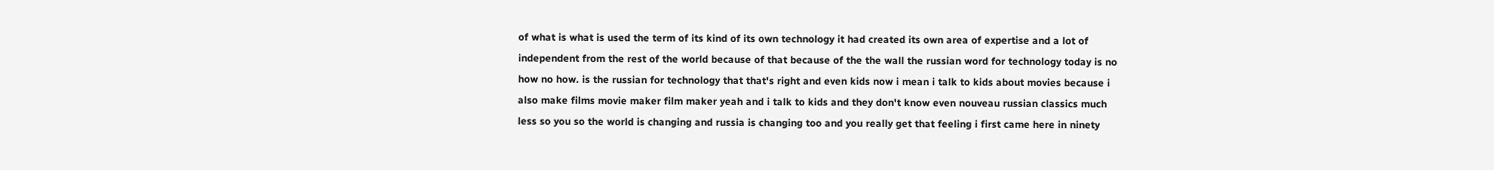of what is what is used the term of its kind of its own technology it had created its own area of expertise and a lot of independent from the rest of the world because of that because of the the wall the russian word for technology today is no how no how. is the russian for technology that that's right and even kids now i mean i talk to kids about movies because i also make films movie maker film maker yeah and i talk to kids and they don't know even nouveau russian classics much less so you so the world is changing and russia is changing too and you really get that feeling i first came here in ninety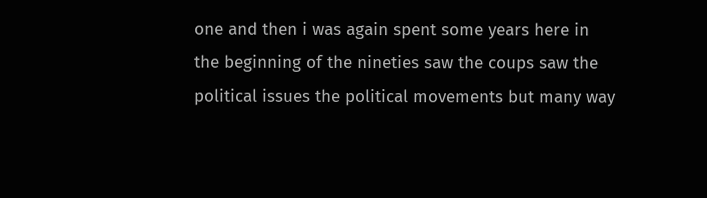one and then i was again spent some years here in the beginning of the nineties saw the coups saw the political issues the political movements but many way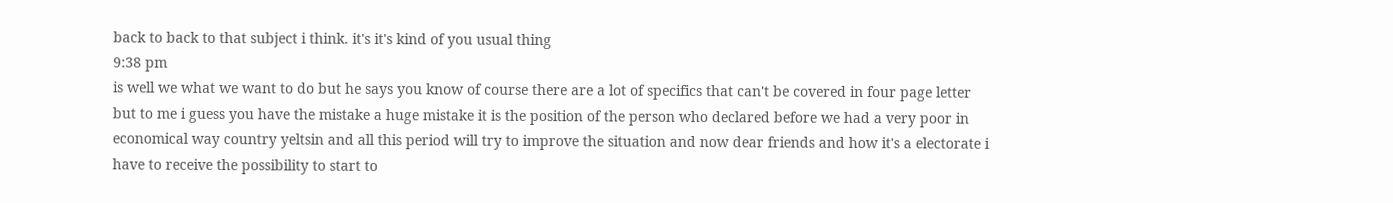back to back to that subject i think. it's it's kind of you usual thing
9:38 pm
is well we what we want to do but he says you know of course there are a lot of specifics that can't be covered in four page letter but to me i guess you have the mistake a huge mistake it is the position of the person who declared before we had a very poor in economical way country yeltsin and all this period will try to improve the situation and now dear friends and how it's a electorate i have to receive the possibility to start to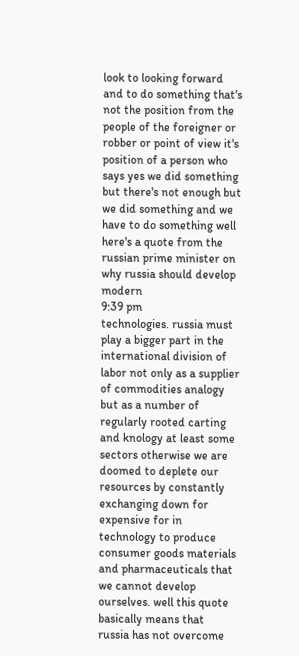look to looking forward and to do something that's not the position from the people of the foreigner or robber or point of view it's position of a person who says yes we did something but there's not enough but we did something and we have to do something well here's a quote from the russian prime minister on why russia should develop modern
9:39 pm
technologies. russia must play a bigger part in the international division of labor not only as a supplier of commodities analogy but as a number of regularly rooted carting and knology at least some sectors otherwise we are doomed to deplete our resources by constantly exchanging down for expensive for in technology to produce consumer goods materials and pharmaceuticals that we cannot develop ourselves. well this quote basically means that russia has not overcome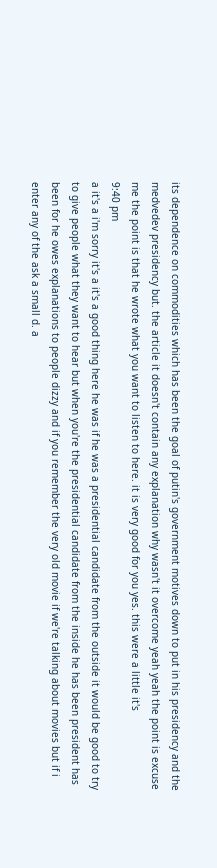its dependence on commodities which has been the goal of putin's government motives down to put in his presidency and the medvedev presidency but. the article it doesn't contain any explanation why wasn't it overcome yeah yeah the point is excuse me the point is that he wrote what you want to listen to here. it is very good for you yes. this were a little it's
9:40 pm
a it's a i'm sorry it's a it's a good thing here he was if he was a presidential candidate from the outside it would be good to try to give people what they want to hear but when you're the presidential candidate from the inside he has been president has been for he owes explanations to people dizzy and if you remember the very old movie if we're talking about movies but if i enter any of the ask a small d. a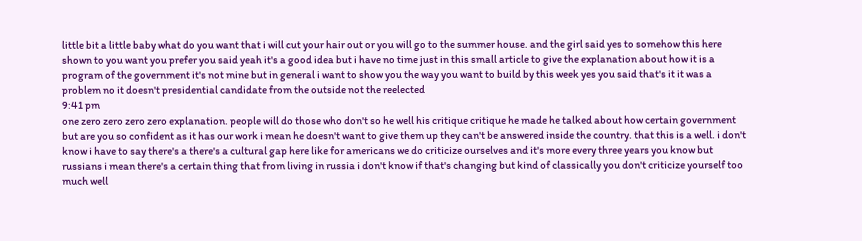little bit a little baby what do you want that i will cut your hair out or you will go to the summer house. and the girl said yes to somehow this here shown to you want you prefer you said yeah it's a good idea but i have no time just in this small article to give the explanation about how it is a program of the government it's not mine but in general i want to show you the way you want to build by this week yes you said that's it it was a problem no it doesn't presidential candidate from the outside not the reelected
9:41 pm
one zero zero zero zero explanation. people will do those who don't so he well his critique critique he made he talked about how certain government but are you so confident as it has our work i mean he doesn't want to give them up they can't be answered inside the country. that this is a well. i don't know i have to say there's a there's a cultural gap here like for americans we do criticize ourselves and it's more every three years you know but russians i mean there's a certain thing that from living in russia i don't know if that's changing but kind of classically you don't criticize yourself too much well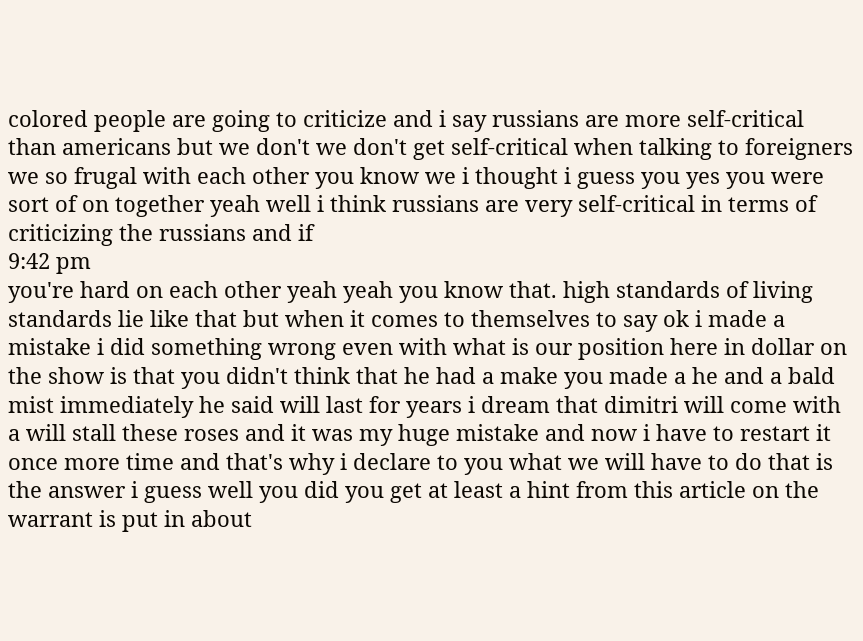colored people are going to criticize and i say russians are more self-critical than americans but we don't we don't get self-critical when talking to foreigners we so frugal with each other you know we i thought i guess you yes you were sort of on together yeah well i think russians are very self-critical in terms of criticizing the russians and if
9:42 pm
you're hard on each other yeah yeah you know that. high standards of living standards lie like that but when it comes to themselves to say ok i made a mistake i did something wrong even with what is our position here in dollar on the show is that you didn't think that he had a make you made a he and a bald mist immediately he said will last for years i dream that dimitri will come with a will stall these roses and it was my huge mistake and now i have to restart it once more time and that's why i declare to you what we will have to do that is the answer i guess well you did you get at least a hint from this article on the warrant is put in about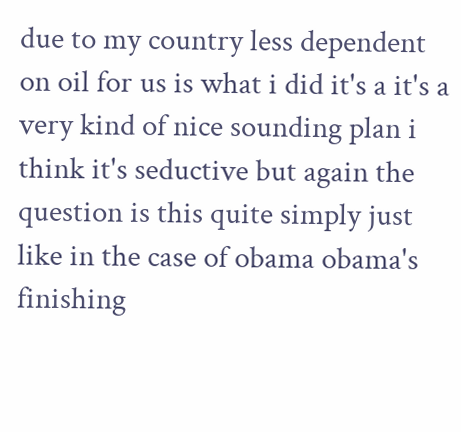due to my country less dependent on oil for us is what i did it's a it's a very kind of nice sounding plan i think it's seductive but again the question is this quite simply just like in the case of obama obama's finishing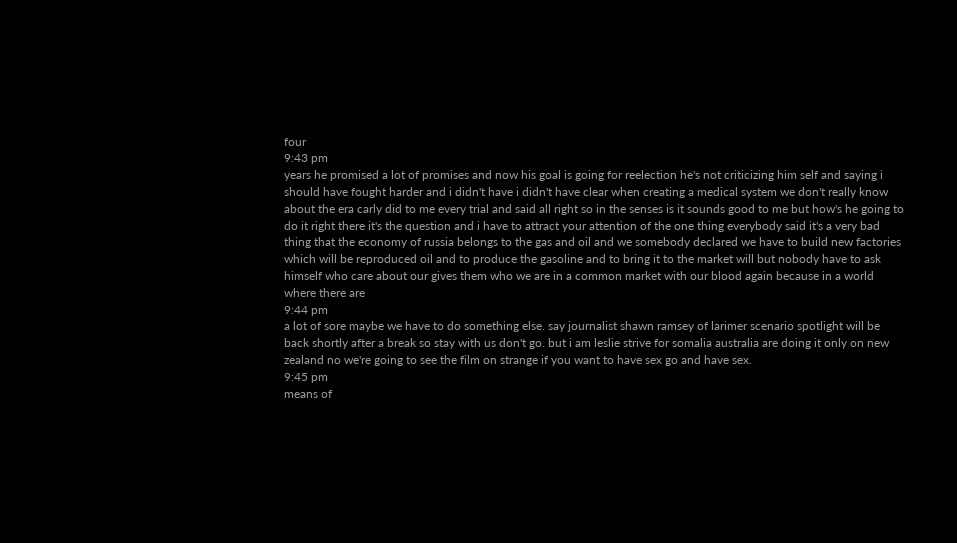four
9:43 pm
years he promised a lot of promises and now his goal is going for reelection he's not criticizing him self and saying i should have fought harder and i didn't have i didn't have clear when creating a medical system we don't really know about the era carly did to me every trial and said all right so in the senses is it sounds good to me but how's he going to do it right there it's the question and i have to attract your attention of the one thing everybody said it's a very bad thing that the economy of russia belongs to the gas and oil and we somebody declared we have to build new factories which will be reproduced oil and to produce the gasoline and to bring it to the market will but nobody have to ask himself who care about our gives them who we are in a common market with our blood again because in a world where there are
9:44 pm
a lot of sore maybe we have to do something else. say journalist shawn ramsey of larimer scenario spotlight will be back shortly after a break so stay with us don't go. but i am leslie strive for somalia australia are doing it only on new zealand no we're going to see the film on strange if you want to have sex go and have sex.
9:45 pm
means of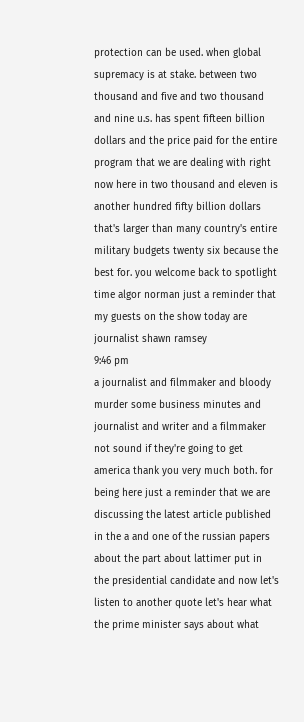protection can be used. when global supremacy is at stake. between two thousand and five and two thousand and nine u.s. has spent fifteen billion dollars and the price paid for the entire program that we are dealing with right now here in two thousand and eleven is another hundred fifty billion dollars that's larger than many country's entire military budgets twenty six because the best for. you welcome back to spotlight time algor norman just a reminder that my guests on the show today are journalist shawn ramsey
9:46 pm
a journalist and filmmaker and bloody murder some business minutes and journalist and writer and a filmmaker not sound if they're going to get america thank you very much both. for being here just a reminder that we are discussing the latest article published in the a and one of the russian papers about the part about lattimer put in the presidential candidate and now let's listen to another quote let's hear what the prime minister says about what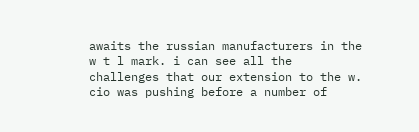awaits the russian manufacturers in the w t l mark. i can see all the challenges that our extension to the w. cio was pushing before a number of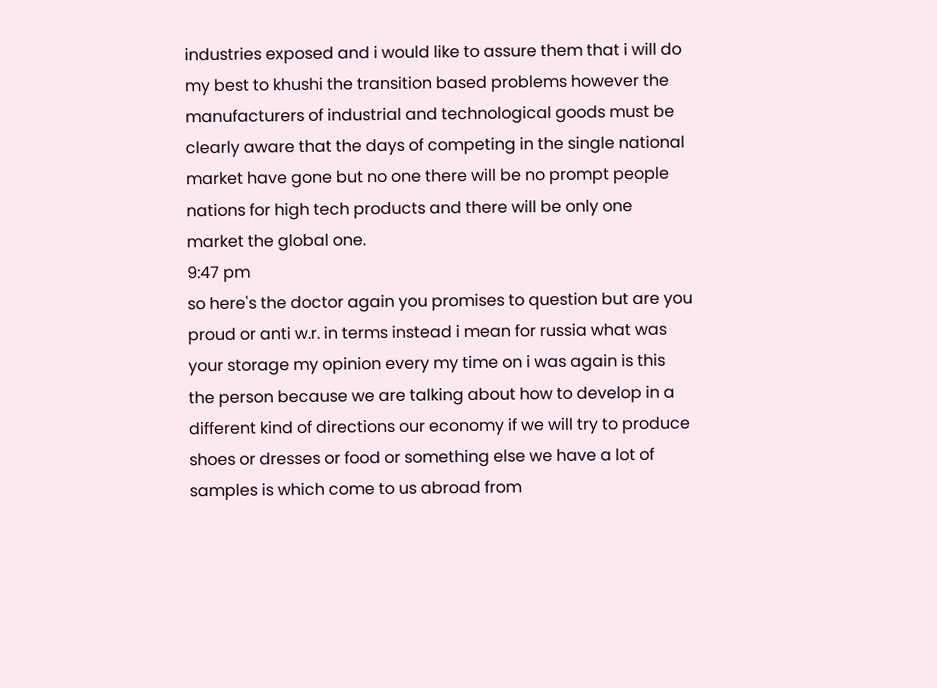industries exposed and i would like to assure them that i will do my best to khushi the transition based problems however the manufacturers of industrial and technological goods must be clearly aware that the days of competing in the single national market have gone but no one there will be no prompt people nations for high tech products and there will be only one market the global one.
9:47 pm
so here's the doctor again you promises to question but are you proud or anti w.r. in terms instead i mean for russia what was your storage my opinion every my time on i was again is this the person because we are talking about how to develop in a different kind of directions our economy if we will try to produce shoes or dresses or food or something else we have a lot of samples is which come to us abroad from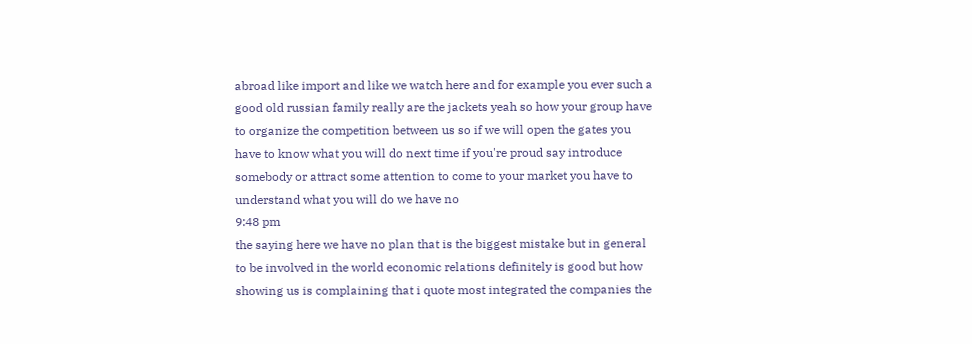abroad like import and like we watch here and for example you ever such a good old russian family really are the jackets yeah so how your group have to organize the competition between us so if we will open the gates you have to know what you will do next time if you're proud say introduce somebody or attract some attention to come to your market you have to understand what you will do we have no
9:48 pm
the saying here we have no plan that is the biggest mistake but in general to be involved in the world economic relations definitely is good but how showing us is complaining that i quote most integrated the companies the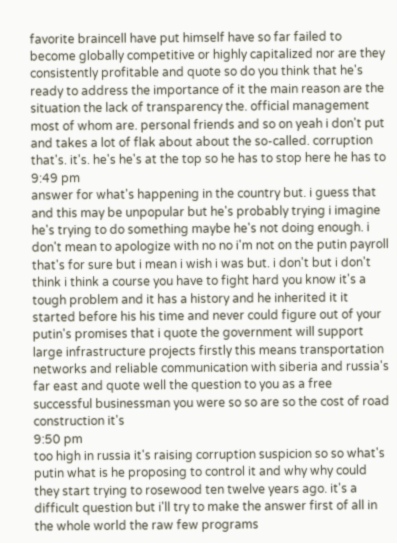favorite braincell have put himself have so far failed to become globally competitive or highly capitalized nor are they consistently profitable and quote so do you think that he's ready to address the importance of it the main reason are the situation the lack of transparency the. official management most of whom are. personal friends and so on yeah i don't put and takes a lot of flak about about the so-called. corruption that's. it's. he's he's at the top so he has to stop here he has to
9:49 pm
answer for what's happening in the country but. i guess that and this may be unpopular but he's probably trying i imagine he's trying to do something maybe he's not doing enough. i don't mean to apologize with no no i'm not on the putin payroll that's for sure but i mean i wish i was but. i don't but i don't think i think a course you have to fight hard you know it's a tough problem and it has a history and he inherited it it started before his his time and never could figure out of your putin's promises that i quote the government will support large infrastructure projects firstly this means transportation networks and reliable communication with siberia and russia's far east and quote well the question to you as a free successful businessman you were so so are so the cost of road construction it's
9:50 pm
too high in russia it's raising corruption suspicion so so what's putin what is he proposing to control it and why why could they start trying to rosewood ten twelve years ago. it's a difficult question but i'll try to make the answer first of all in the whole world the raw few programs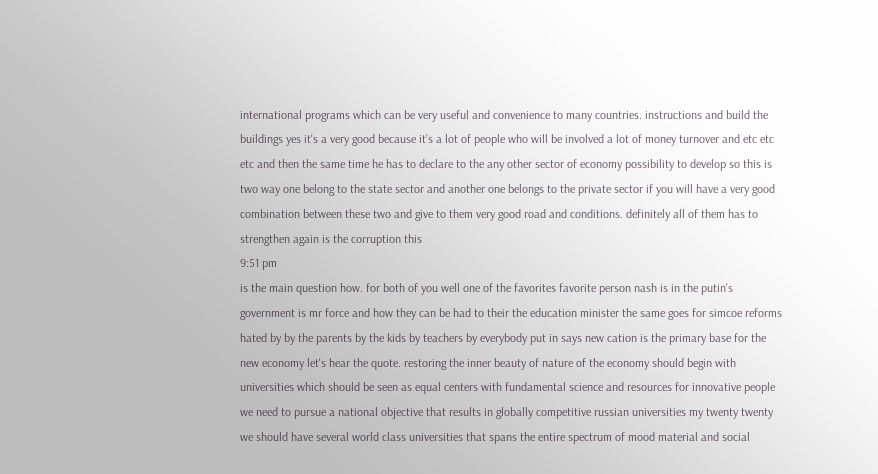international programs which can be very useful and convenience to many countries. instructions and build the buildings yes it's a very good because it's a lot of people who will be involved a lot of money turnover and etc etc etc and then the same time he has to declare to the any other sector of economy possibility to develop so this is two way one belong to the state sector and another one belongs to the private sector if you will have a very good combination between these two and give to them very good road and conditions. definitely all of them has to strengthen again is the corruption this
9:51 pm
is the main question how. for both of you well one of the favorites favorite person nash is in the putin's government is mr force and how they can be had to their the education minister the same goes for simcoe reforms hated by by the parents by the kids by teachers by everybody put in says new cation is the primary base for the new economy let's hear the quote. restoring the inner beauty of nature of the economy should begin with universities which should be seen as equal centers with fundamental science and resources for innovative people we need to pursue a national objective that results in globally competitive russian universities my twenty twenty we should have several world class universities that spans the entire spectrum of mood material and social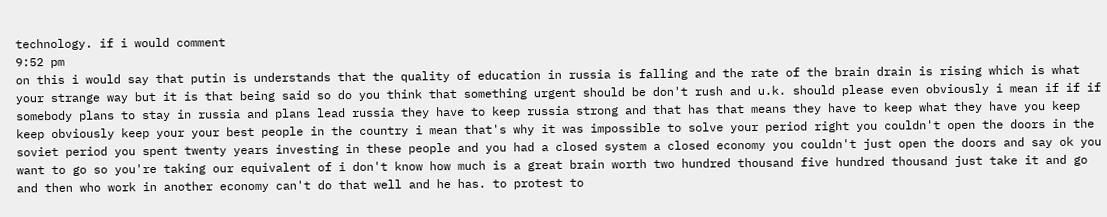technology. if i would comment
9:52 pm
on this i would say that putin is understands that the quality of education in russia is falling and the rate of the brain drain is rising which is what your strange way but it is that being said so do you think that something urgent should be don't rush and u.k. should please even obviously i mean if if if somebody plans to stay in russia and plans lead russia they have to keep russia strong and that has that means they have to keep what they have you keep keep obviously keep your your best people in the country i mean that's why it was impossible to solve your period right you couldn't open the doors in the soviet period you spent twenty years investing in these people and you had a closed system a closed economy you couldn't just open the doors and say ok you want to go so you're taking our equivalent of i don't know how much is a great brain worth two hundred thousand five hundred thousand just take it and go and then who work in another economy can't do that well and he has. to protest to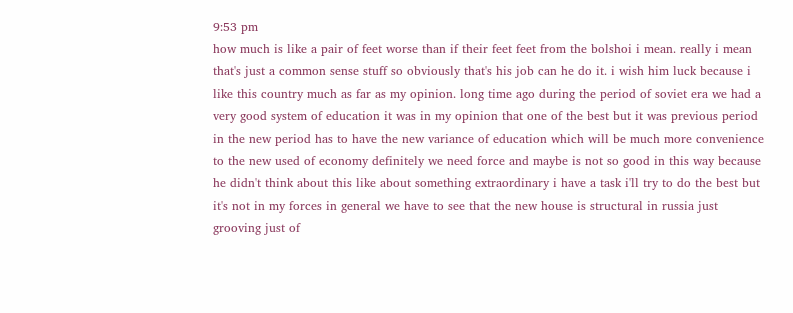9:53 pm
how much is like a pair of feet worse than if their feet feet from the bolshoi i mean. really i mean that's just a common sense stuff so obviously that's his job can he do it. i wish him luck because i like this country much as far as my opinion. long time ago during the period of soviet era we had a very good system of education it was in my opinion that one of the best but it was previous period in the new period has to have the new variance of education which will be much more convenience to the new used of economy definitely we need force and maybe is not so good in this way because he didn't think about this like about something extraordinary i have a task i'll try to do the best but it's not in my forces in general we have to see that the new house is structural in russia just grooving just of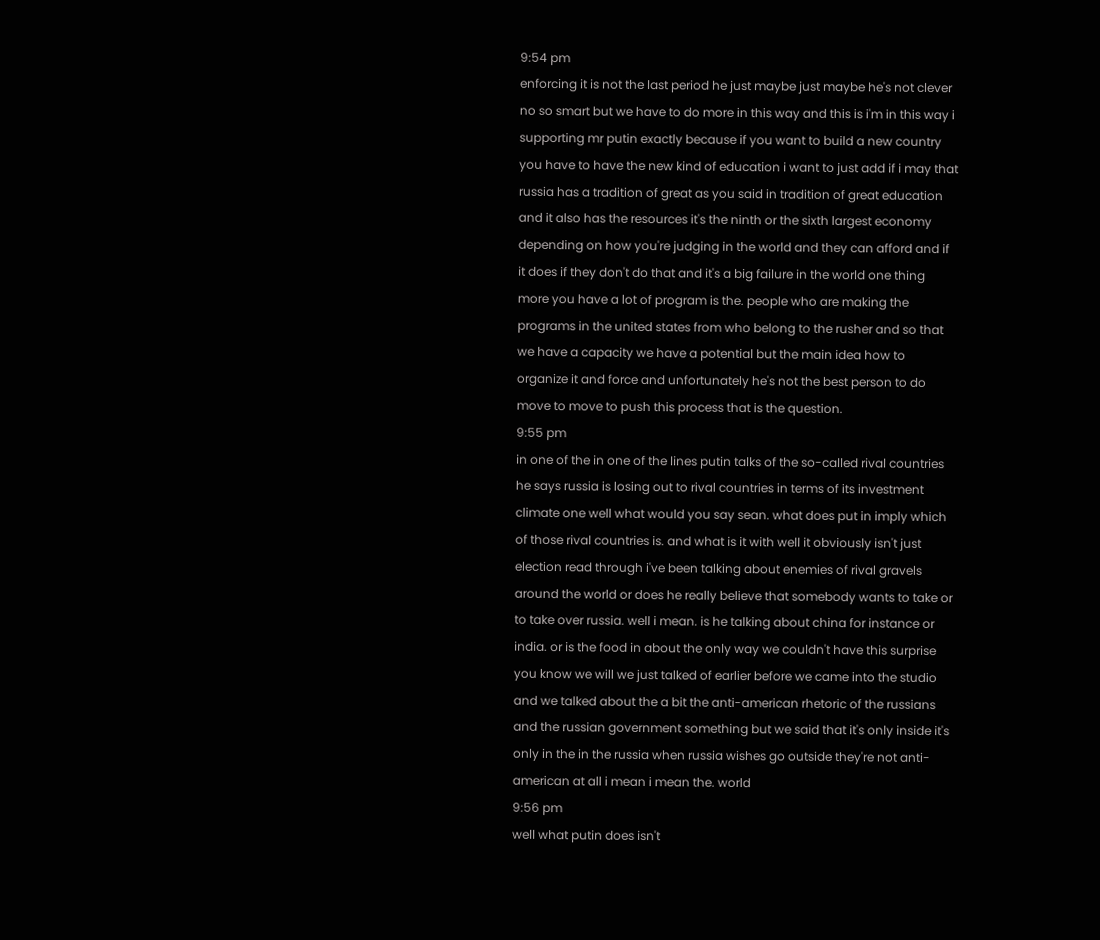9:54 pm
enforcing it is not the last period he just maybe just maybe he's not clever no so smart but we have to do more in this way and this is i'm in this way i supporting mr putin exactly because if you want to build a new country you have to have the new kind of education i want to just add if i may that russia has a tradition of great as you said in tradition of great education and it also has the resources it's the ninth or the sixth largest economy depending on how you're judging in the world and they can afford and if it does if they don't do that and it's a big failure in the world one thing more you have a lot of program is the. people who are making the programs in the united states from who belong to the rusher and so that we have a capacity we have a potential but the main idea how to organize it and force and unfortunately he's not the best person to do move to move to push this process that is the question.
9:55 pm
in one of the in one of the lines putin talks of the so-called rival countries he says russia is losing out to rival countries in terms of its investment climate one well what would you say sean. what does put in imply which of those rival countries is. and what is it with well it obviously isn't just election read through i've been talking about enemies of rival gravels around the world or does he really believe that somebody wants to take or to take over russia. well i mean. is he talking about china for instance or india. or is the food in about the only way we couldn't have this surprise you know we will we just talked of earlier before we came into the studio and we talked about the a bit the anti-american rhetoric of the russians and the russian government something but we said that it's only inside it's only in the in the russia when russia wishes go outside they're not anti-american at all i mean i mean the. world
9:56 pm
well what putin does isn't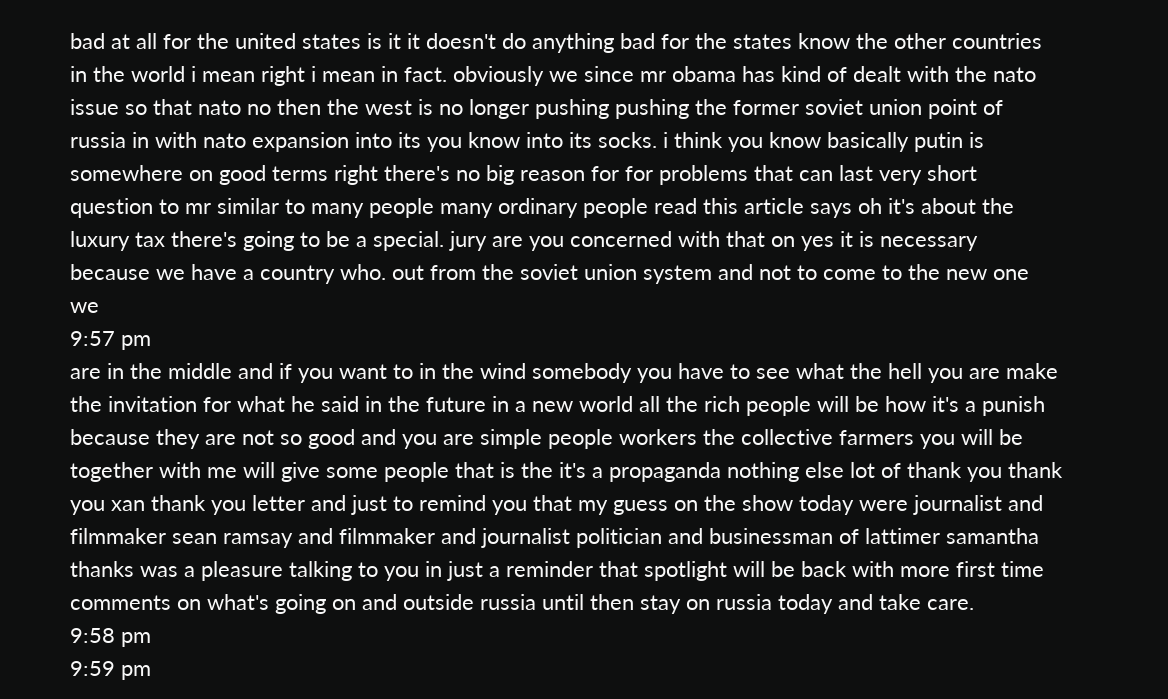bad at all for the united states is it it doesn't do anything bad for the states know the other countries in the world i mean right i mean in fact. obviously we since mr obama has kind of dealt with the nato issue so that nato no then the west is no longer pushing pushing the former soviet union point of russia in with nato expansion into its you know into its socks. i think you know basically putin is somewhere on good terms right there's no big reason for for problems that can last very short question to mr similar to many people many ordinary people read this article says oh it's about the luxury tax there's going to be a special. jury are you concerned with that on yes it is necessary because we have a country who. out from the soviet union system and not to come to the new one we
9:57 pm
are in the middle and if you want to in the wind somebody you have to see what the hell you are make the invitation for what he said in the future in a new world all the rich people will be how it's a punish because they are not so good and you are simple people workers the collective farmers you will be together with me will give some people that is the it's a propaganda nothing else lot of thank you thank you xan thank you letter and just to remind you that my guess on the show today were journalist and filmmaker sean ramsay and filmmaker and journalist politician and businessman of lattimer samantha thanks was a pleasure talking to you in just a reminder that spotlight will be back with more first time comments on what's going on and outside russia until then stay on russia today and take care.
9:58 pm
9:59 pm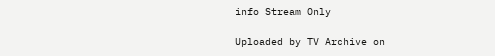info Stream Only

Uploaded by TV Archive on